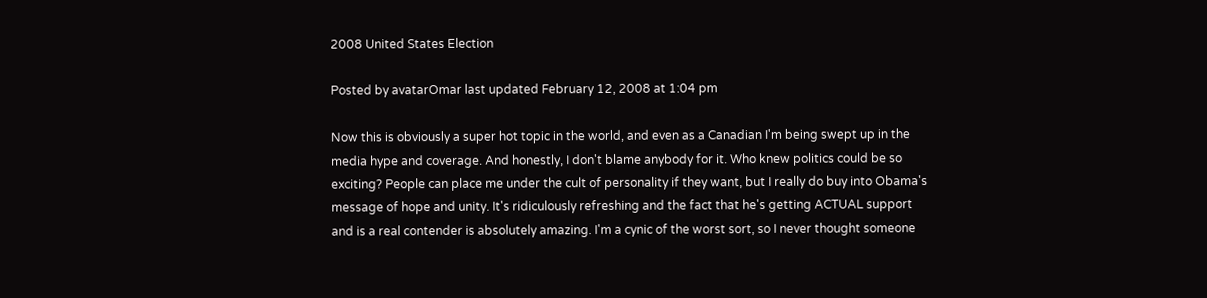2008 United States Election

Posted by avatarOmar last updated February 12, 2008 at 1:04 pm

Now this is obviously a super hot topic in the world, and even as a Canadian I'm being swept up in the media hype and coverage. And honestly, I don't blame anybody for it. Who knew politics could be so exciting? People can place me under the cult of personality if they want, but I really do buy into Obama's message of hope and unity. It's ridiculously refreshing and the fact that he's getting ACTUAL support and is a real contender is absolutely amazing. I'm a cynic of the worst sort, so I never thought someone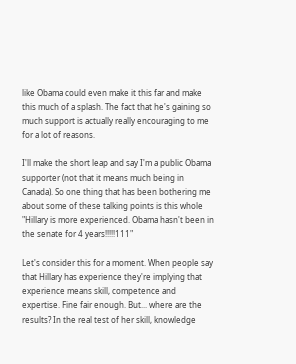like Obama could even make it this far and make this much of a splash. The fact that he's gaining so much support is actually really encouraging to me for a lot of reasons.

I'll make the short leap and say I'm a public Obama supporter (not that it means much being in Canada). So one thing that has been bothering me about some of these talking points is this whole "Hillary is more experienced. Obama hasn't been in the senate for 4 years!!!!!111"

Let's consider this for a moment. When people say that Hillary has experience they're implying that experience means skill, competence and expertise. Fine fair enough. But... where are the results? In the real test of her skill, knowledge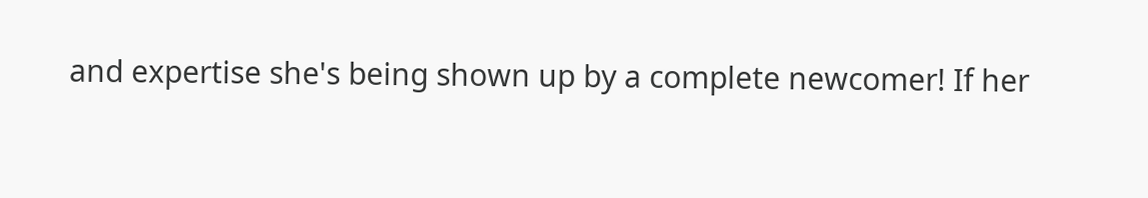and expertise she's being shown up by a complete newcomer! If her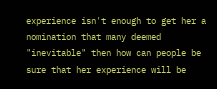experience isn't enough to get her a nomination that many deemed "inevitable" then how can people be sure that her experience will be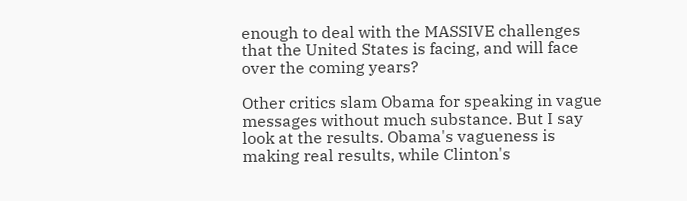enough to deal with the MASSIVE challenges that the United States is facing, and will face over the coming years?

Other critics slam Obama for speaking in vague messages without much substance. But I say look at the results. Obama's vagueness is making real results, while Clinton's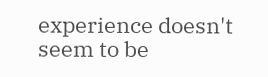experience doesn't seem to be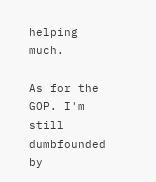helping much.

As for the GOP. I'm still dumbfounded by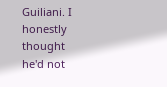Guiliani. I honestly thought he'd not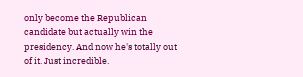only become the Republican candidate but actually win the presidency. And now he's totally out of it. Just incredible.